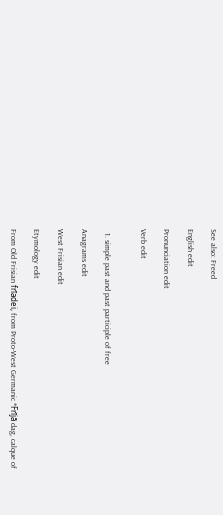See also: Freed

English edit

Pronunciation edit

Verb edit


  1. simple past and past participle of free

Anagrams edit

West Frisian edit

Etymology edit

From Old Frisian frīadei, from Proto-West Germanic *Frījā dag, calque of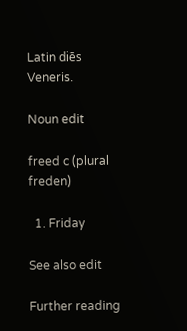Latin diēs Veneris.

Noun edit

freed c (plural freden)

  1. Friday

See also edit

Further reading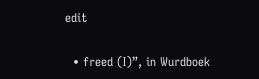edit

  • freed (I)”, in Wurdboek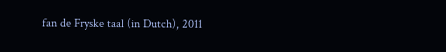fan de Fryske taal (in Dutch), 2011